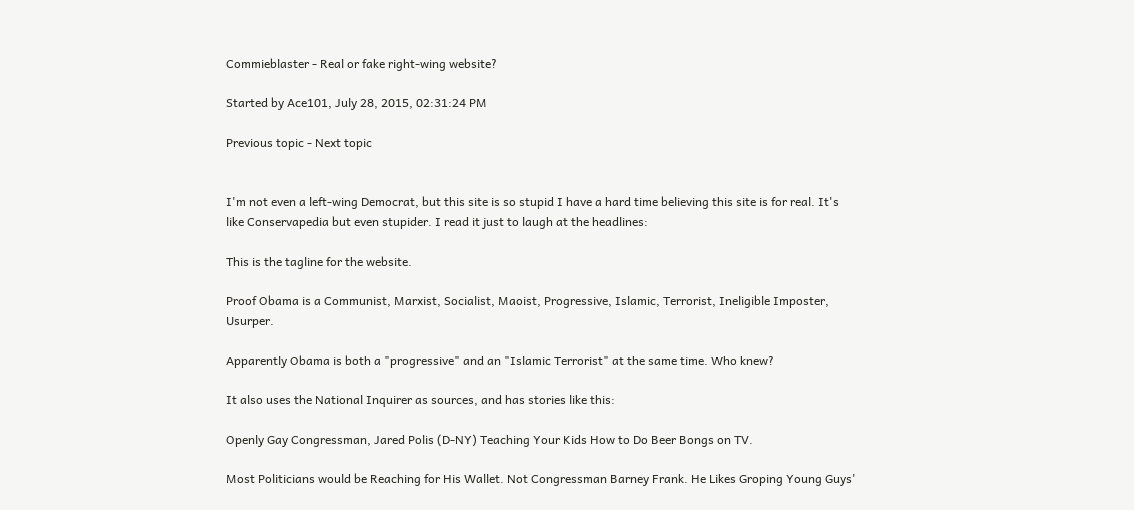Commieblaster - Real or fake right-wing website?

Started by Ace101, July 28, 2015, 02:31:24 PM

Previous topic - Next topic


I'm not even a left-wing Democrat, but this site is so stupid I have a hard time believing this site is for real. It's like Conservapedia but even stupider. I read it just to laugh at the headlines:

This is the tagline for the website.

Proof Obama is a Communist, Marxist, Socialist, Maoist, Progressive, Islamic, Terrorist, Ineligible Imposter, Usurper.

Apparently Obama is both a "progressive" and an "Islamic Terrorist" at the same time. Who knew?

It also uses the National Inquirer as sources, and has stories like this:

Openly Gay Congressman, Jared Polis (D-NY) Teaching Your Kids How to Do Beer Bongs on TV.

Most Politicians would be Reaching for His Wallet. Not Congressman Barney Frank. He Likes Groping Young Guys'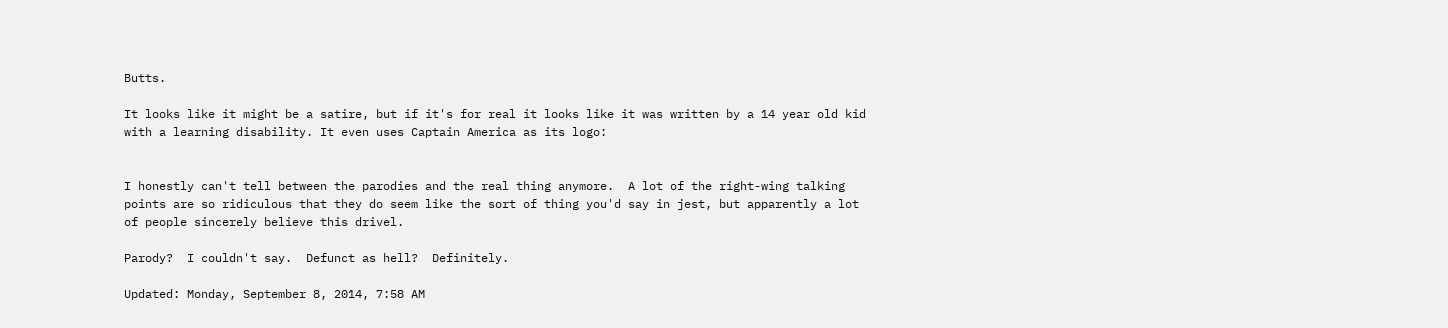Butts.

It looks like it might be a satire, but if it's for real it looks like it was written by a 14 year old kid with a learning disability. It even uses Captain America as its logo:


I honestly can't tell between the parodies and the real thing anymore.  A lot of the right-wing talking points are so ridiculous that they do seem like the sort of thing you'd say in jest, but apparently a lot of people sincerely believe this drivel.

Parody?  I couldn't say.  Defunct as hell?  Definitely.

Updated: Monday, September 8, 2014, 7:58 AM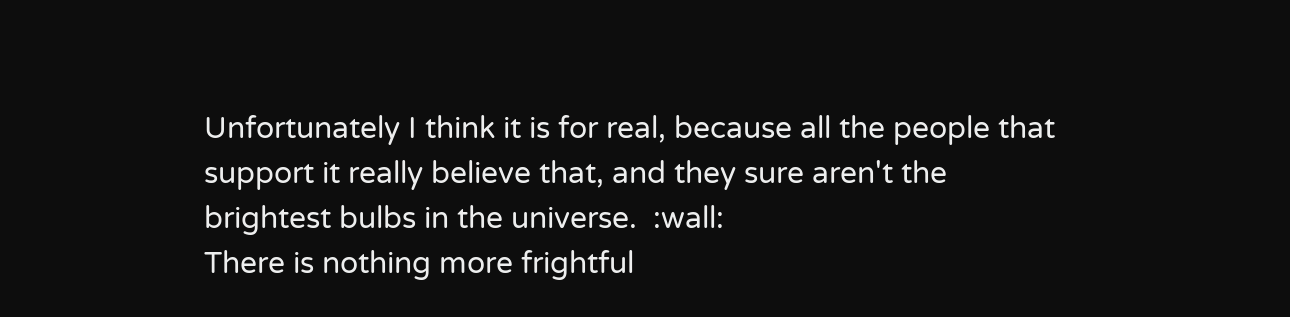Unfortunately I think it is for real, because all the people that support it really believe that, and they sure aren't the brightest bulbs in the universe.  :wall:
There is nothing more frightful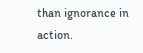than ignorance in action.